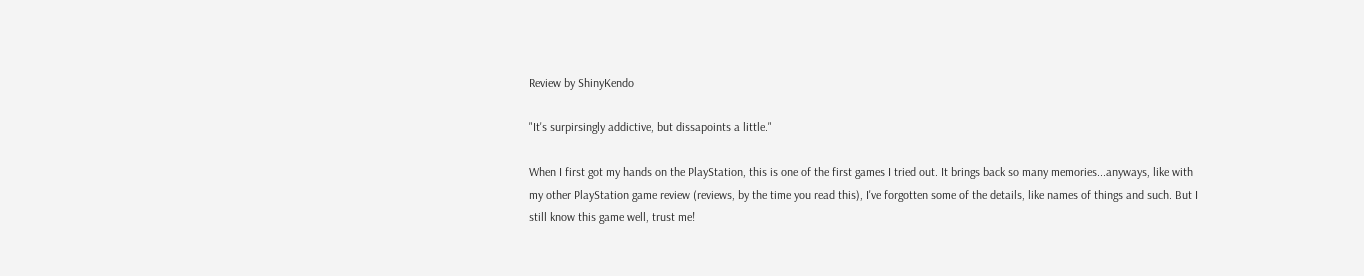Review by ShinyKendo

"It's surpirsingly addictive, but dissapoints a little."

When I first got my hands on the PlayStation, this is one of the first games I tried out. It brings back so many memories...anyways, like with my other PlayStation game review (reviews, by the time you read this), I've forgotten some of the details, like names of things and such. But I still know this game well, trust me!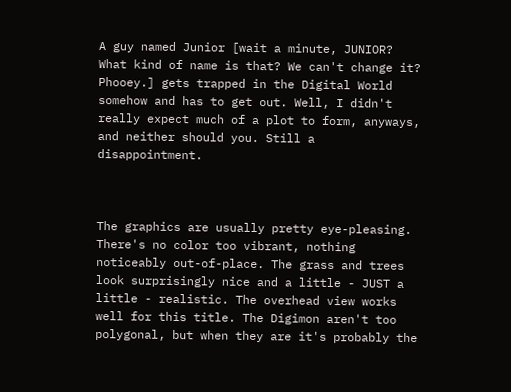A guy named Junior [wait a minute, JUNIOR? What kind of name is that? We can't change it? Phooey.] gets trapped in the Digital World somehow and has to get out. Well, I didn't really expect much of a plot to form, anyways, and neither should you. Still a disappointment.



The graphics are usually pretty eye-pleasing. There's no color too vibrant, nothing noticeably out-of-place. The grass and trees look surprisingly nice and a little - JUST a little - realistic. The overhead view works well for this title. The Digimon aren't too polygonal, but when they are it's probably the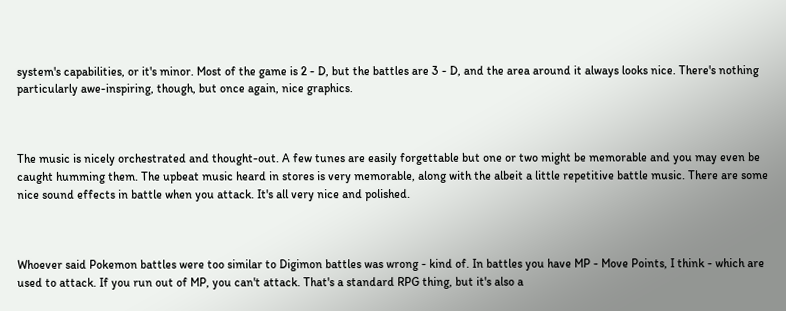system's capabilities, or it's minor. Most of the game is 2 - D, but the battles are 3 - D, and the area around it always looks nice. There's nothing particularly awe-inspiring, though, but once again, nice graphics.



The music is nicely orchestrated and thought-out. A few tunes are easily forgettable but one or two might be memorable and you may even be caught humming them. The upbeat music heard in stores is very memorable, along with the albeit a little repetitive battle music. There are some nice sound effects in battle when you attack. It's all very nice and polished.



Whoever said Pokemon battles were too similar to Digimon battles was wrong - kind of. In battles you have MP - Move Points, I think - which are used to attack. If you run out of MP, you can't attack. That's a standard RPG thing, but it's also a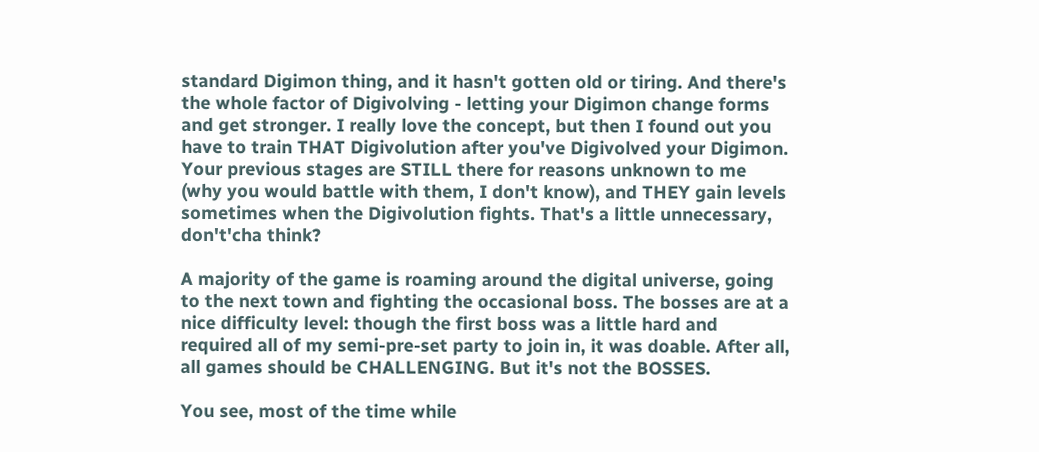standard Digimon thing, and it hasn't gotten old or tiring. And there's the whole factor of Digivolving - letting your Digimon change forms and get stronger. I really love the concept, but then I found out you have to train THAT Digivolution after you've Digivolved your Digimon. Your previous stages are STILL there for reasons unknown to me (why you would battle with them, I don't know), and THEY gain levels sometimes when the Digivolution fights. That's a little unnecessary, don't'cha think?

A majority of the game is roaming around the digital universe, going to the next town and fighting the occasional boss. The bosses are at a nice difficulty level: though the first boss was a little hard and required all of my semi-pre-set party to join in, it was doable. After all, all games should be CHALLENGING. But it's not the BOSSES.

You see, most of the time while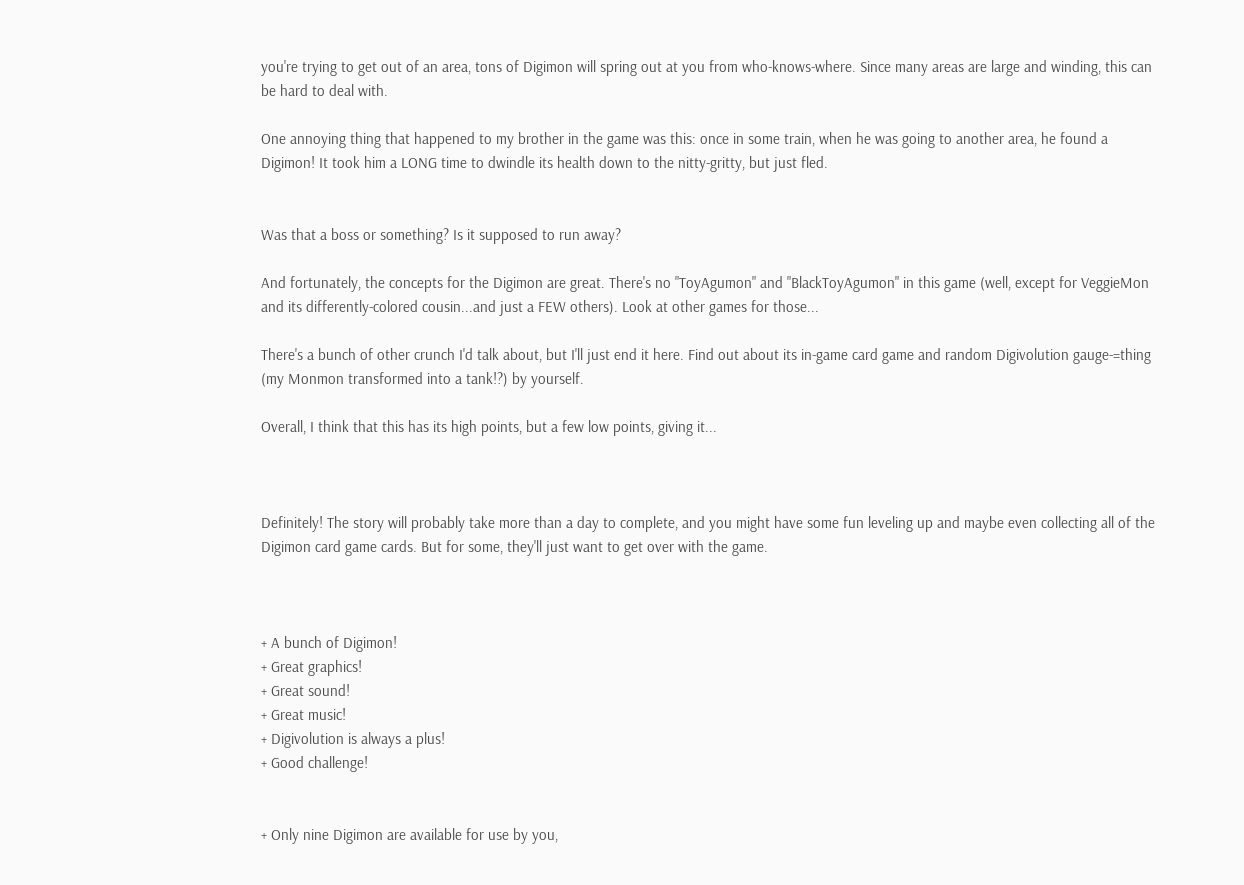you're trying to get out of an area, tons of Digimon will spring out at you from who-knows-where. Since many areas are large and winding, this can be hard to deal with.

One annoying thing that happened to my brother in the game was this: once in some train, when he was going to another area, he found a Digimon! It took him a LONG time to dwindle its health down to the nitty-gritty, but just fled.


Was that a boss or something? Is it supposed to run away?

And fortunately, the concepts for the Digimon are great. There's no "ToyAgumon" and "BlackToyAgumon" in this game (well, except for VeggieMon and its differently-colored cousin...and just a FEW others). Look at other games for those...

There's a bunch of other crunch I'd talk about, but I'll just end it here. Find out about its in-game card game and random Digivolution gauge-=thing (my Monmon transformed into a tank!?) by yourself.

Overall, I think that this has its high points, but a few low points, giving it...



Definitely! The story will probably take more than a day to complete, and you might have some fun leveling up and maybe even collecting all of the Digimon card game cards. But for some, they'll just want to get over with the game.



+ A bunch of Digimon!
+ Great graphics!
+ Great sound!
+ Great music!
+ Digivolution is always a plus!
+ Good challenge!


+ Only nine Digimon are available for use by you,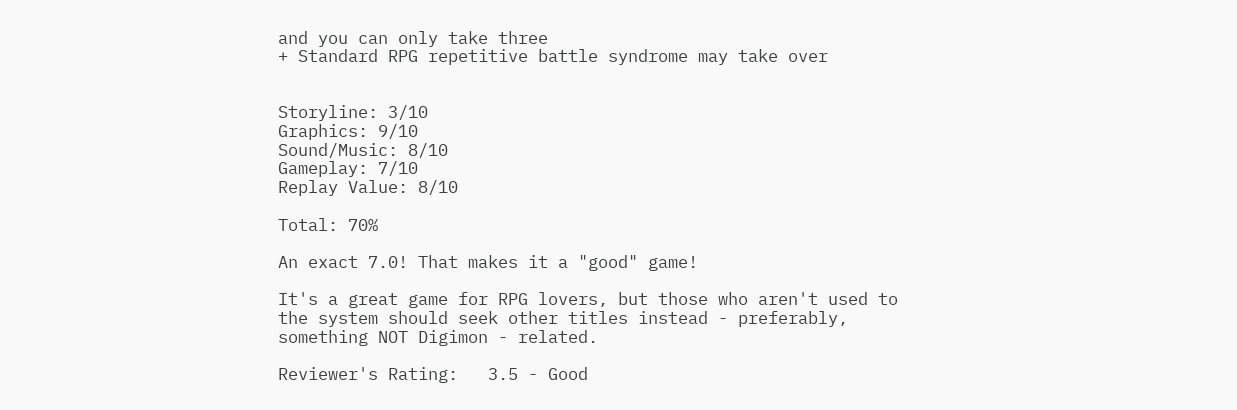and you can only take three
+ Standard RPG repetitive battle syndrome may take over


Storyline: 3/10
Graphics: 9/10
Sound/Music: 8/10
Gameplay: 7/10
Replay Value: 8/10

Total: 70%

An exact 7.0! That makes it a "good" game!

It's a great game for RPG lovers, but those who aren't used to the system should seek other titles instead - preferably, something NOT Digimon - related.

Reviewer's Rating:   3.5 - Good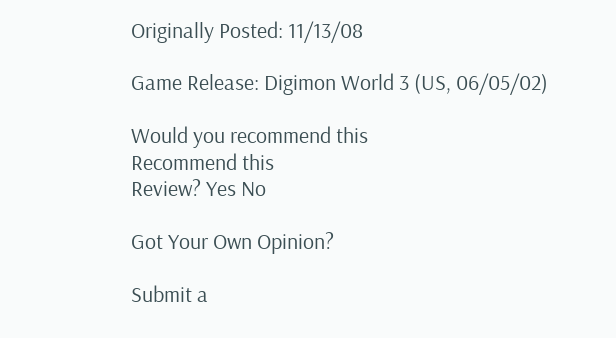Originally Posted: 11/13/08

Game Release: Digimon World 3 (US, 06/05/02)

Would you recommend this
Recommend this
Review? Yes No

Got Your Own Opinion?

Submit a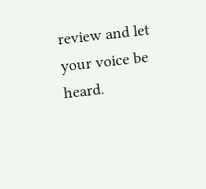review and let your voice be heard.